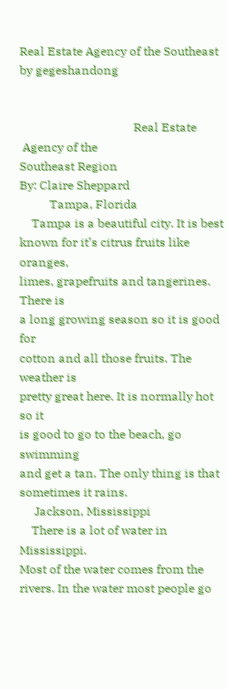Real Estate Agency of the Southeast by gegeshandong


                                      Real Estate
 Agency of the
Southeast Region
By: Claire Sheppard
          Tampa, Florida
    Tampa is a beautiful city. It is best
known for it’s citrus fruits like oranges,
limes, grapefruits and tangerines. There is
a long growing season so it is good for
cotton and all those fruits. The weather is
pretty great here. It is normally hot so it
is good to go to the beach, go swimming
and get a tan. The only thing is that
sometimes it rains.
     Jackson, Mississippi
    There is a lot of water in Mississippi.
Most of the water comes from the
rivers. In the water most people go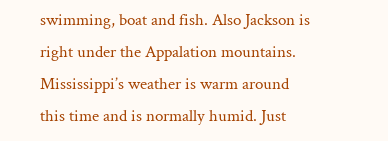swimming, boat and fish. Also Jackson is
right under the Appalation mountains.
Mississippi’s weather is warm around
this time and is normally humid. Just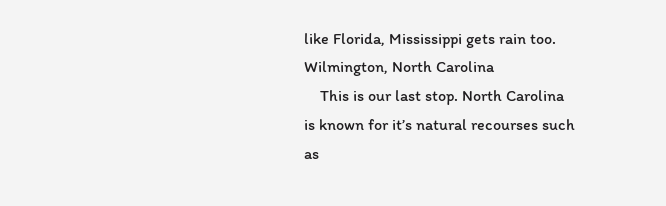like Florida, Mississippi gets rain too.
Wilmington, North Carolina
    This is our last stop. North Carolina
is known for it’s natural recourses such
as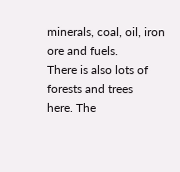minerals, coal, oil, iron ore and fuels.
There is also lots of forests and trees
here. The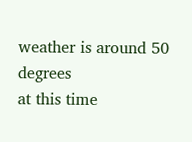weather is around 50 degrees
at this time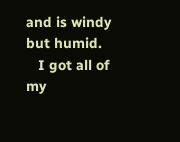and is windy but humid.
   I got all of my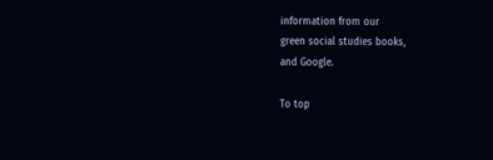information from our
green social studies books,
and Google.

To top